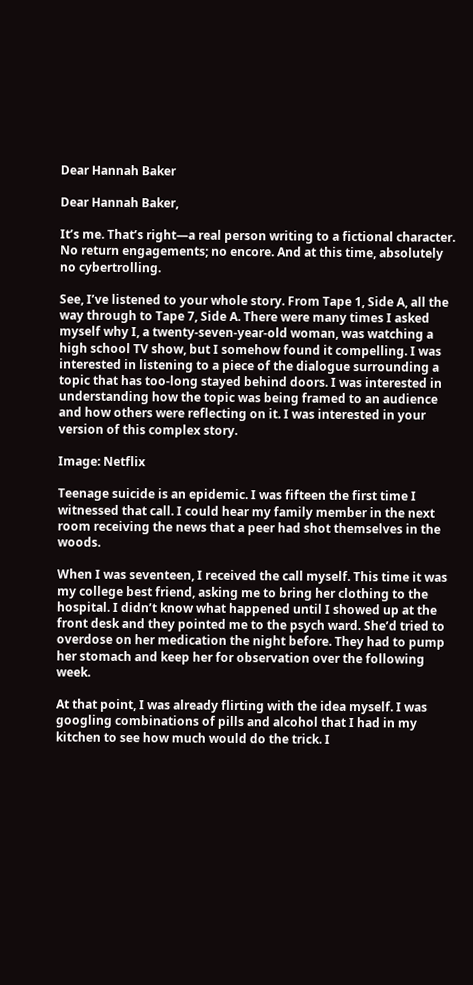Dear Hannah Baker

Dear Hannah Baker,

It’s me. That’s right—a real person writing to a fictional character. No return engagements; no encore. And at this time, absolutely no cybertrolling.

See, I’ve listened to your whole story. From Tape 1, Side A, all the way through to Tape 7, Side A. There were many times I asked myself why I, a twenty-seven-year-old woman, was watching a high school TV show, but I somehow found it compelling. I was interested in listening to a piece of the dialogue surrounding a topic that has too-long stayed behind doors. I was interested in understanding how the topic was being framed to an audience and how others were reflecting on it. I was interested in your version of this complex story.

Image: Netflix

Teenage suicide is an epidemic. I was fifteen the first time I witnessed that call. I could hear my family member in the next room receiving the news that a peer had shot themselves in the woods.

When I was seventeen, I received the call myself. This time it was my college best friend, asking me to bring her clothing to the hospital. I didn’t know what happened until I showed up at the front desk and they pointed me to the psych ward. She’d tried to overdose on her medication the night before. They had to pump her stomach and keep her for observation over the following week.

At that point, I was already flirting with the idea myself. I was googling combinations of pills and alcohol that I had in my kitchen to see how much would do the trick. I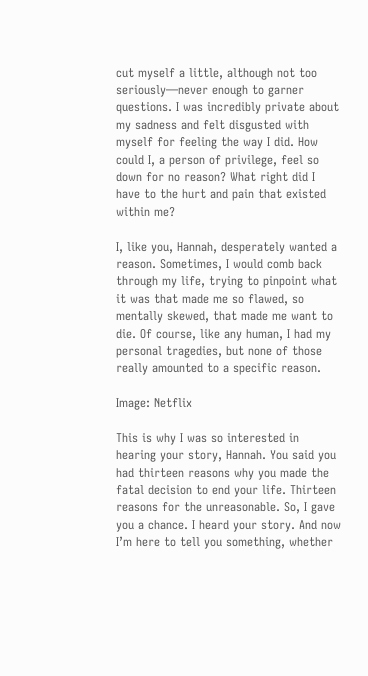cut myself a little, although not too seriously—never enough to garner questions. I was incredibly private about my sadness and felt disgusted with myself for feeling the way I did. How could I, a person of privilege, feel so down for no reason? What right did I have to the hurt and pain that existed within me?

I, like you, Hannah, desperately wanted a reason. Sometimes, I would comb back through my life, trying to pinpoint what it was that made me so flawed, so mentally skewed, that made me want to die. Of course, like any human, I had my personal tragedies, but none of those really amounted to a specific reason.

Image: Netflix

This is why I was so interested in hearing your story, Hannah. You said you had thirteen reasons why you made the fatal decision to end your life. Thirteen reasons for the unreasonable. So, I gave you a chance. I heard your story. And now I’m here to tell you something, whether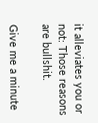it alleviates you or not: Those reasons are bullshit.

Give me a minute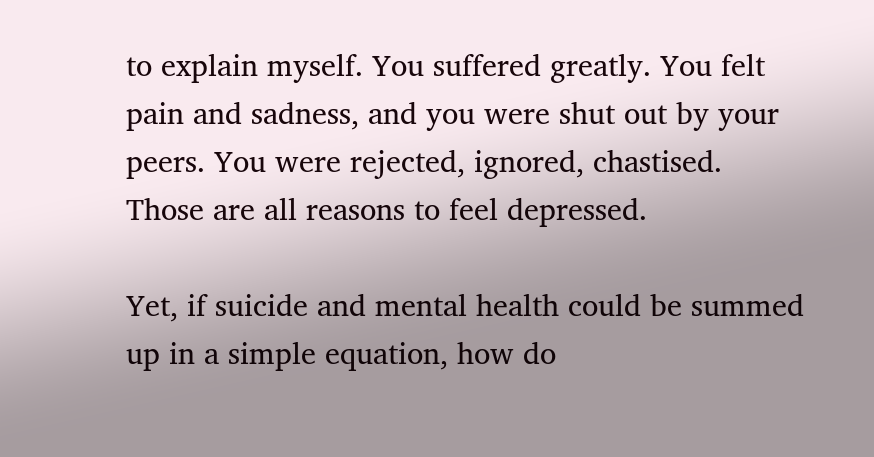to explain myself. You suffered greatly. You felt pain and sadness, and you were shut out by your peers. You were rejected, ignored, chastised. Those are all reasons to feel depressed.

Yet, if suicide and mental health could be summed up in a simple equation, how do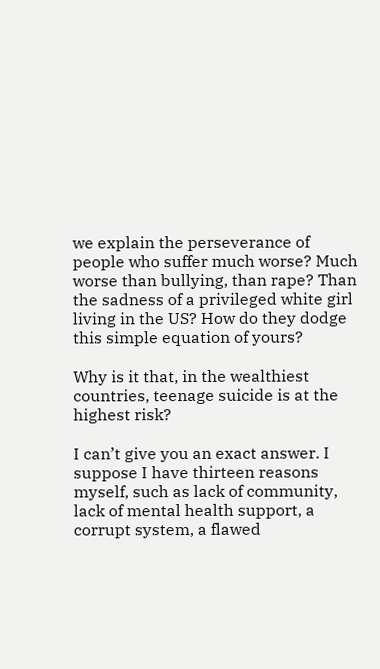we explain the perseverance of people who suffer much worse? Much worse than bullying, than rape? Than the sadness of a privileged white girl living in the US? How do they dodge this simple equation of yours?

Why is it that, in the wealthiest countries, teenage suicide is at the highest risk?

I can’t give you an exact answer. I suppose I have thirteen reasons myself, such as lack of community, lack of mental health support, a corrupt system, a flawed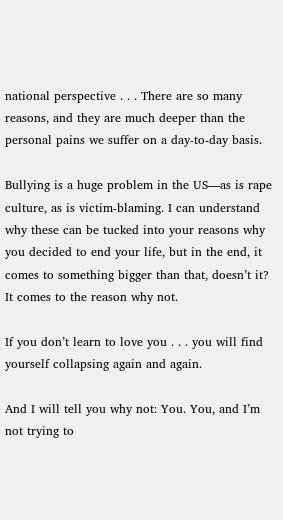national perspective . . . There are so many reasons, and they are much deeper than the personal pains we suffer on a day-to-day basis.

Bullying is a huge problem in the US—as is rape culture, as is victim-blaming. I can understand why these can be tucked into your reasons why you decided to end your life, but in the end, it comes to something bigger than that, doesn’t it? It comes to the reason why not.

If you don’t learn to love you . . . you will find yourself collapsing again and again.

And I will tell you why not: You. You, and I’m not trying to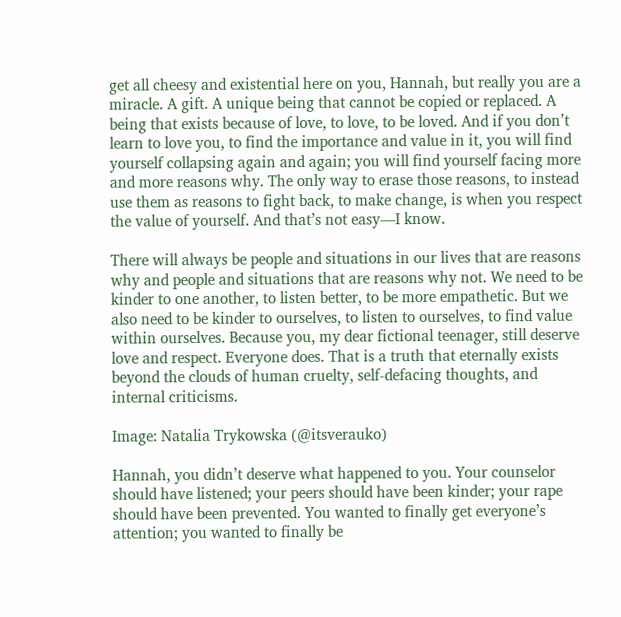get all cheesy and existential here on you, Hannah, but really you are a miracle. A gift. A unique being that cannot be copied or replaced. A being that exists because of love, to love, to be loved. And if you don’t learn to love you, to find the importance and value in it, you will find yourself collapsing again and again; you will find yourself facing more and more reasons why. The only way to erase those reasons, to instead use them as reasons to fight back, to make change, is when you respect the value of yourself. And that’s not easy—I know.

There will always be people and situations in our lives that are reasons why and people and situations that are reasons why not. We need to be kinder to one another, to listen better, to be more empathetic. But we also need to be kinder to ourselves, to listen to ourselves, to find value within ourselves. Because you, my dear fictional teenager, still deserve love and respect. Everyone does. That is a truth that eternally exists beyond the clouds of human cruelty, self-defacing thoughts, and internal criticisms.

Image: Natalia Trykowska (@itsverauko)

Hannah, you didn’t deserve what happened to you. Your counselor should have listened; your peers should have been kinder; your rape should have been prevented. You wanted to finally get everyone’s attention; you wanted to finally be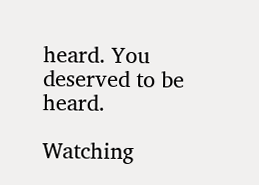heard. You deserved to be heard.

Watching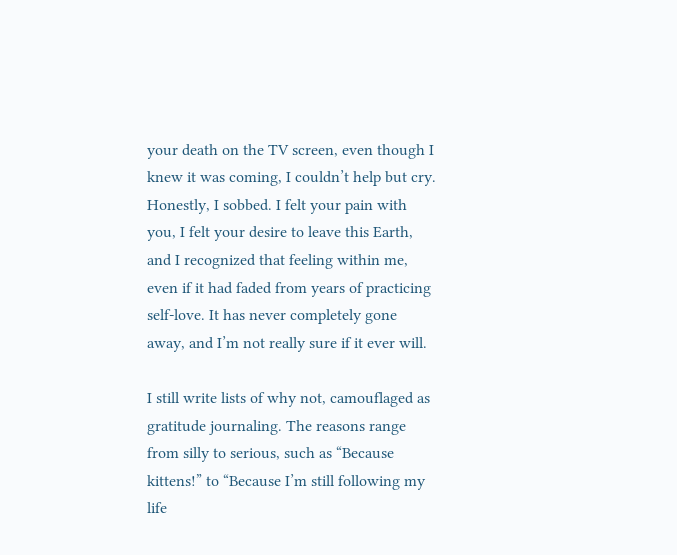your death on the TV screen, even though I knew it was coming, I couldn’t help but cry. Honestly, I sobbed. I felt your pain with you, I felt your desire to leave this Earth, and I recognized that feeling within me, even if it had faded from years of practicing self-love. It has never completely gone away, and I’m not really sure if it ever will.

I still write lists of why not, camouflaged as gratitude journaling. The reasons range from silly to serious, such as “Because kittens!” to “Because I’m still following my life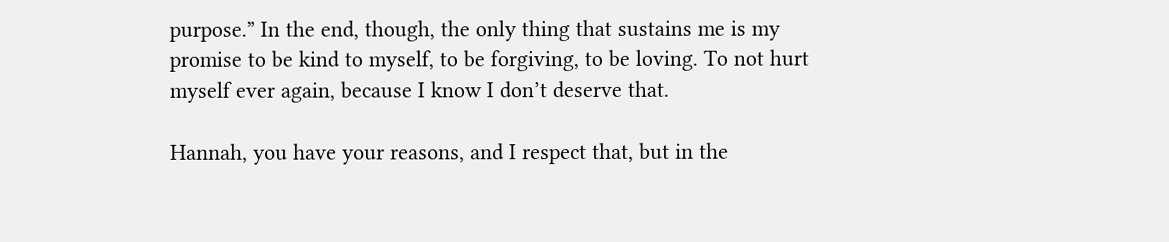purpose.” In the end, though, the only thing that sustains me is my promise to be kind to myself, to be forgiving, to be loving. To not hurt myself ever again, because I know I don’t deserve that.

Hannah, you have your reasons, and I respect that, but in the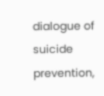dialogue of suicide prevention,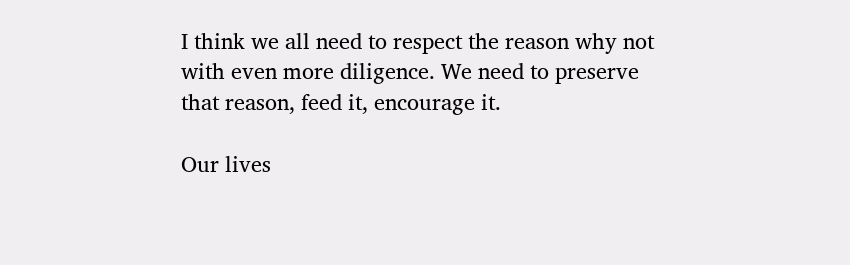I think we all need to respect the reason why not with even more diligence. We need to preserve that reason, feed it, encourage it.

Our lives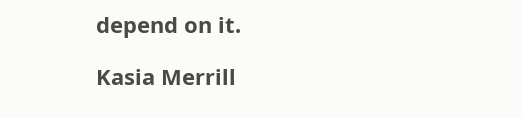depend on it.

Kasia Merrill